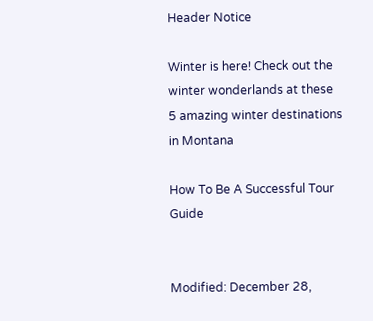Header Notice

Winter is here! Check out the winter wonderlands at these 5 amazing winter destinations in Montana

How To Be A Successful Tour Guide


Modified: December 28,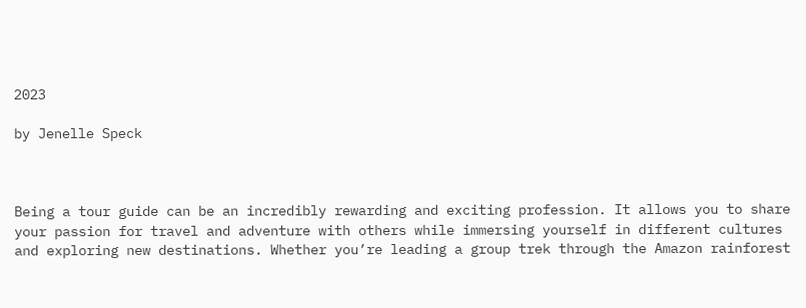2023

by Jenelle Speck



Being a tour guide can be an incredibly rewarding and exciting profession. It allows you to share your passion for travel and adventure with others while immersing yourself in different cultures and exploring new destinations. Whether you’re leading a group trek through the Amazon rainforest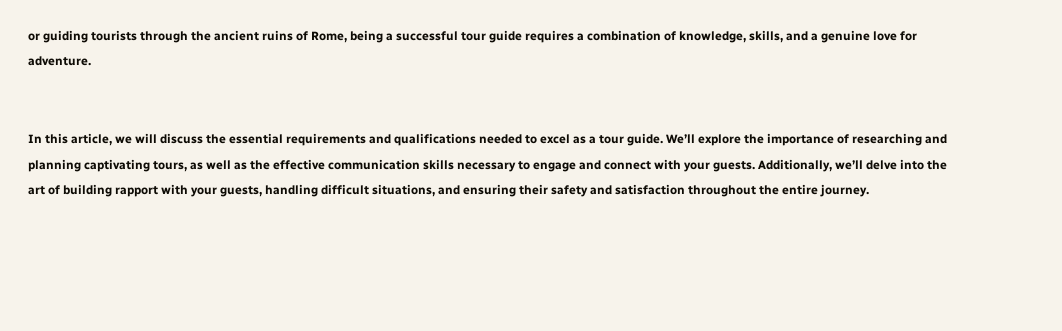or guiding tourists through the ancient ruins of Rome, being a successful tour guide requires a combination of knowledge, skills, and a genuine love for adventure.


In this article, we will discuss the essential requirements and qualifications needed to excel as a tour guide. We’ll explore the importance of researching and planning captivating tours, as well as the effective communication skills necessary to engage and connect with your guests. Additionally, we’ll delve into the art of building rapport with your guests, handling difficult situations, and ensuring their safety and satisfaction throughout the entire journey.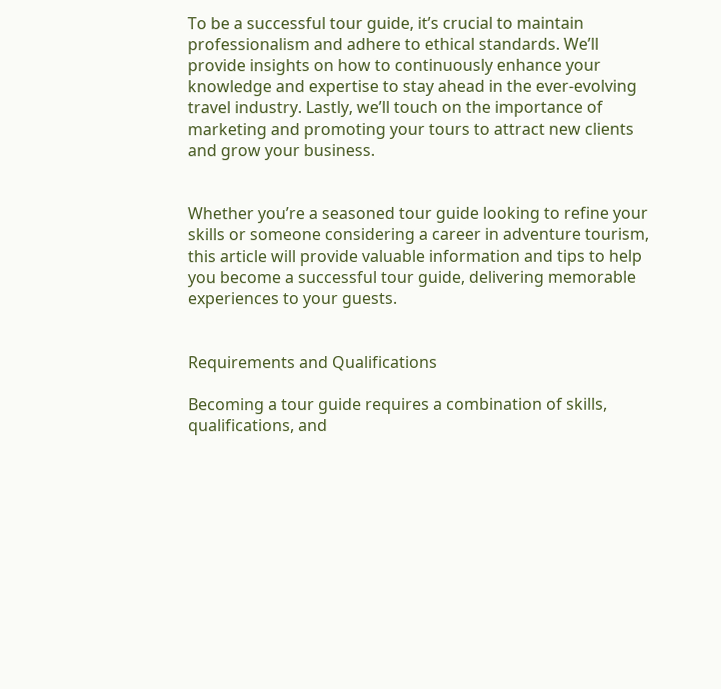To be a successful tour guide, it’s crucial to maintain professionalism and adhere to ethical standards. We’ll provide insights on how to continuously enhance your knowledge and expertise to stay ahead in the ever-evolving travel industry. Lastly, we’ll touch on the importance of marketing and promoting your tours to attract new clients and grow your business.


Whether you’re a seasoned tour guide looking to refine your skills or someone considering a career in adventure tourism, this article will provide valuable information and tips to help you become a successful tour guide, delivering memorable experiences to your guests.


Requirements and Qualifications

Becoming a tour guide requires a combination of skills, qualifications, and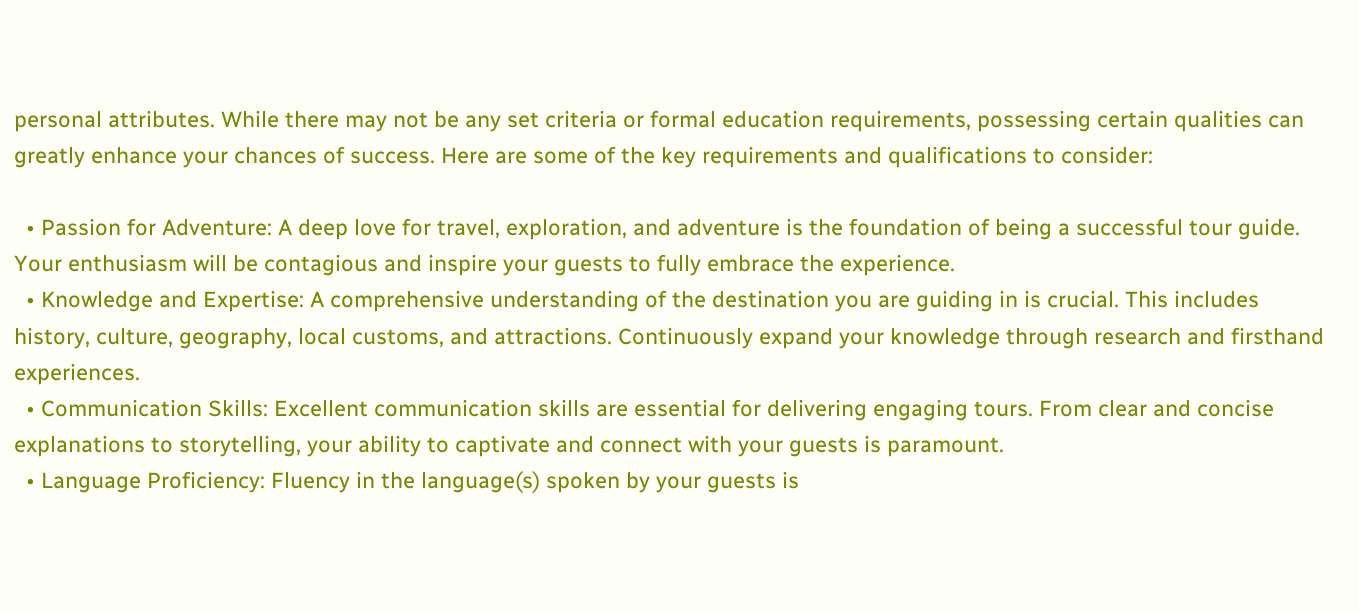personal attributes. While there may not be any set criteria or formal education requirements, possessing certain qualities can greatly enhance your chances of success. Here are some of the key requirements and qualifications to consider:

  • Passion for Adventure: A deep love for travel, exploration, and adventure is the foundation of being a successful tour guide. Your enthusiasm will be contagious and inspire your guests to fully embrace the experience.
  • Knowledge and Expertise: A comprehensive understanding of the destination you are guiding in is crucial. This includes history, culture, geography, local customs, and attractions. Continuously expand your knowledge through research and firsthand experiences.
  • Communication Skills: Excellent communication skills are essential for delivering engaging tours. From clear and concise explanations to storytelling, your ability to captivate and connect with your guests is paramount.
  • Language Proficiency: Fluency in the language(s) spoken by your guests is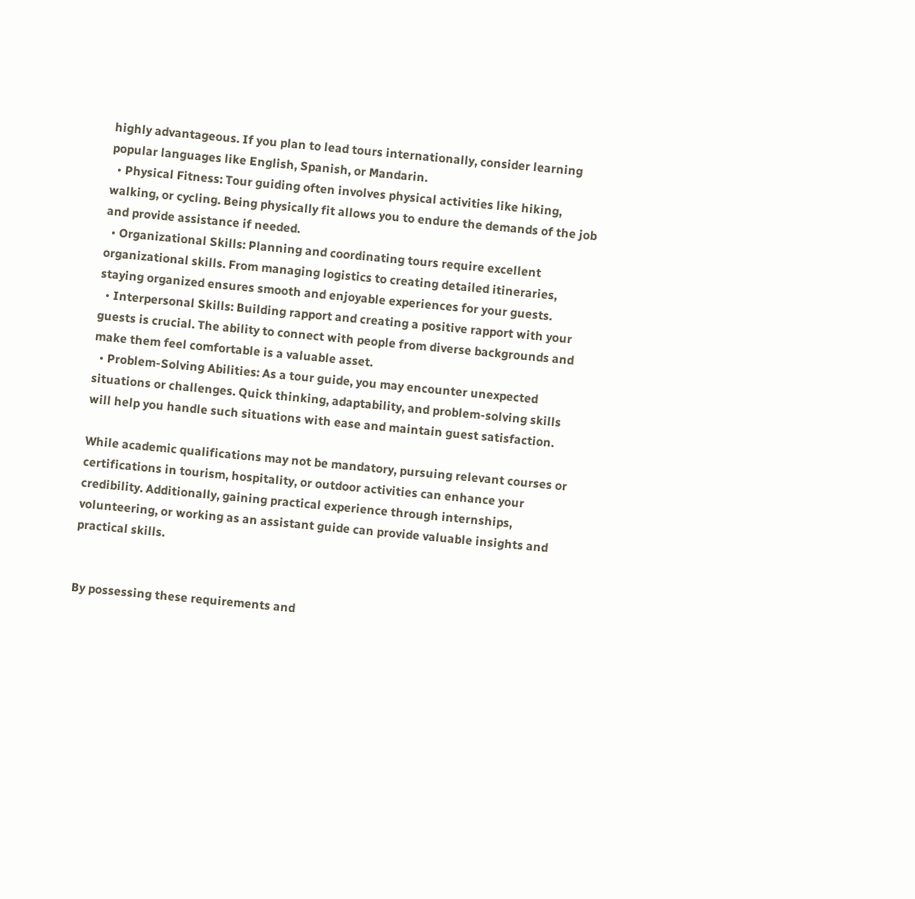highly advantageous. If you plan to lead tours internationally, consider learning popular languages like English, Spanish, or Mandarin.
  • Physical Fitness: Tour guiding often involves physical activities like hiking, walking, or cycling. Being physically fit allows you to endure the demands of the job and provide assistance if needed.
  • Organizational Skills: Planning and coordinating tours require excellent organizational skills. From managing logistics to creating detailed itineraries, staying organized ensures smooth and enjoyable experiences for your guests.
  • Interpersonal Skills: Building rapport and creating a positive rapport with your guests is crucial. The ability to connect with people from diverse backgrounds and make them feel comfortable is a valuable asset.
  • Problem-Solving Abilities: As a tour guide, you may encounter unexpected situations or challenges. Quick thinking, adaptability, and problem-solving skills will help you handle such situations with ease and maintain guest satisfaction.

While academic qualifications may not be mandatory, pursuing relevant courses or certifications in tourism, hospitality, or outdoor activities can enhance your credibility. Additionally, gaining practical experience through internships, volunteering, or working as an assistant guide can provide valuable insights and practical skills.


By possessing these requirements and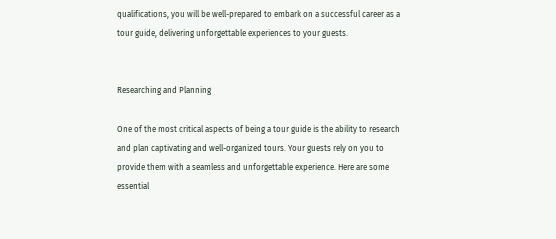qualifications, you will be well-prepared to embark on a successful career as a tour guide, delivering unforgettable experiences to your guests.


Researching and Planning

One of the most critical aspects of being a tour guide is the ability to research and plan captivating and well-organized tours. Your guests rely on you to provide them with a seamless and unforgettable experience. Here are some essential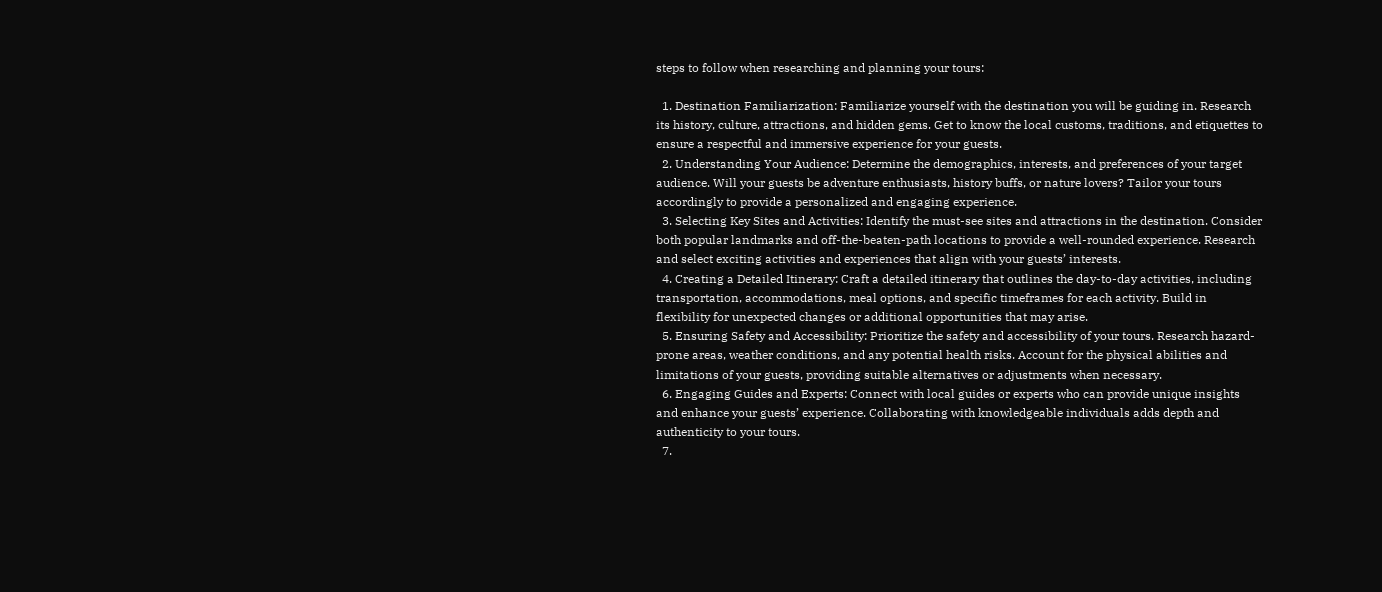steps to follow when researching and planning your tours:

  1. Destination Familiarization: Familiarize yourself with the destination you will be guiding in. Research its history, culture, attractions, and hidden gems. Get to know the local customs, traditions, and etiquettes to ensure a respectful and immersive experience for your guests.
  2. Understanding Your Audience: Determine the demographics, interests, and preferences of your target audience. Will your guests be adventure enthusiasts, history buffs, or nature lovers? Tailor your tours accordingly to provide a personalized and engaging experience.
  3. Selecting Key Sites and Activities: Identify the must-see sites and attractions in the destination. Consider both popular landmarks and off-the-beaten-path locations to provide a well-rounded experience. Research and select exciting activities and experiences that align with your guests’ interests.
  4. Creating a Detailed Itinerary: Craft a detailed itinerary that outlines the day-to-day activities, including transportation, accommodations, meal options, and specific timeframes for each activity. Build in flexibility for unexpected changes or additional opportunities that may arise.
  5. Ensuring Safety and Accessibility: Prioritize the safety and accessibility of your tours. Research hazard-prone areas, weather conditions, and any potential health risks. Account for the physical abilities and limitations of your guests, providing suitable alternatives or adjustments when necessary.
  6. Engaging Guides and Experts: Connect with local guides or experts who can provide unique insights and enhance your guests’ experience. Collaborating with knowledgeable individuals adds depth and authenticity to your tours.
  7.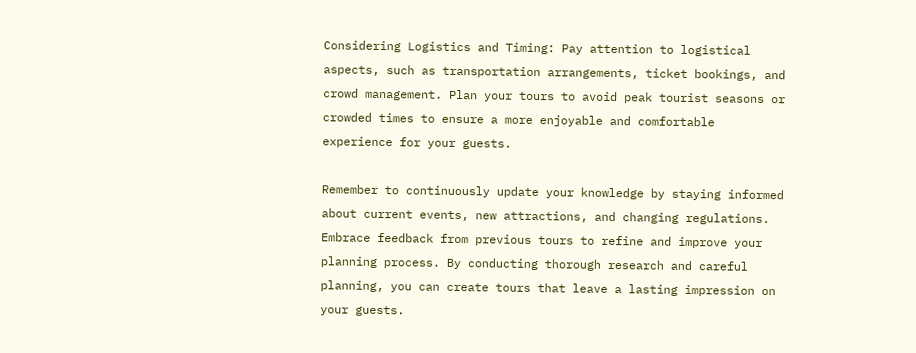Considering Logistics and Timing: Pay attention to logistical aspects, such as transportation arrangements, ticket bookings, and crowd management. Plan your tours to avoid peak tourist seasons or crowded times to ensure a more enjoyable and comfortable experience for your guests.

Remember to continuously update your knowledge by staying informed about current events, new attractions, and changing regulations. Embrace feedback from previous tours to refine and improve your planning process. By conducting thorough research and careful planning, you can create tours that leave a lasting impression on your guests.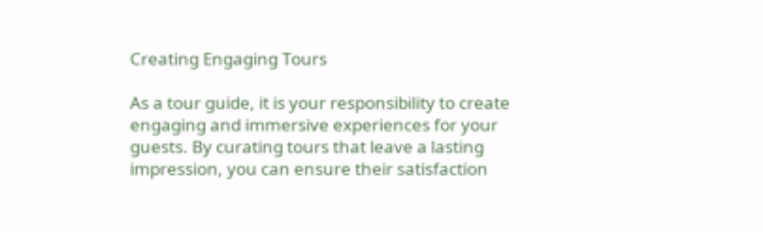Creating Engaging Tours

As a tour guide, it is your responsibility to create engaging and immersive experiences for your guests. By curating tours that leave a lasting impression, you can ensure their satisfaction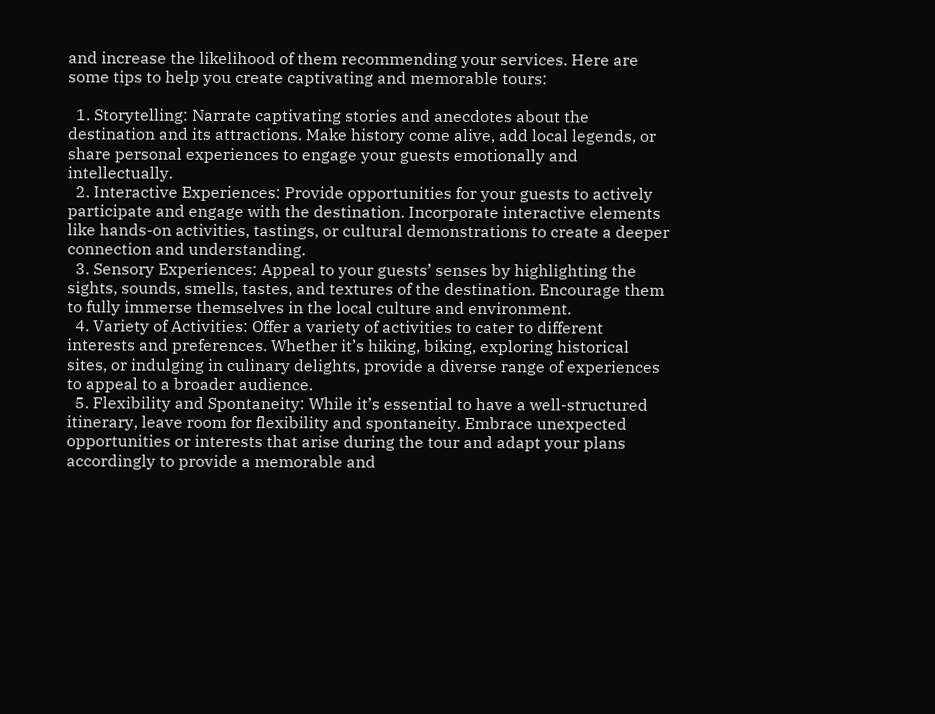and increase the likelihood of them recommending your services. Here are some tips to help you create captivating and memorable tours:

  1. Storytelling: Narrate captivating stories and anecdotes about the destination and its attractions. Make history come alive, add local legends, or share personal experiences to engage your guests emotionally and intellectually.
  2. Interactive Experiences: Provide opportunities for your guests to actively participate and engage with the destination. Incorporate interactive elements like hands-on activities, tastings, or cultural demonstrations to create a deeper connection and understanding.
  3. Sensory Experiences: Appeal to your guests’ senses by highlighting the sights, sounds, smells, tastes, and textures of the destination. Encourage them to fully immerse themselves in the local culture and environment.
  4. Variety of Activities: Offer a variety of activities to cater to different interests and preferences. Whether it’s hiking, biking, exploring historical sites, or indulging in culinary delights, provide a diverse range of experiences to appeal to a broader audience.
  5. Flexibility and Spontaneity: While it’s essential to have a well-structured itinerary, leave room for flexibility and spontaneity. Embrace unexpected opportunities or interests that arise during the tour and adapt your plans accordingly to provide a memorable and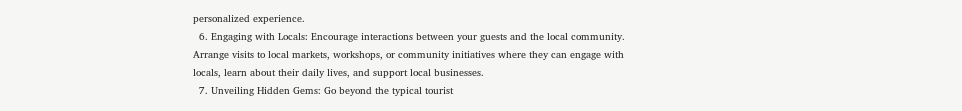personalized experience.
  6. Engaging with Locals: Encourage interactions between your guests and the local community. Arrange visits to local markets, workshops, or community initiatives where they can engage with locals, learn about their daily lives, and support local businesses.
  7. Unveiling Hidden Gems: Go beyond the typical tourist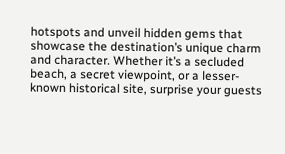hotspots and unveil hidden gems that showcase the destination’s unique charm and character. Whether it’s a secluded beach, a secret viewpoint, or a lesser-known historical site, surprise your guests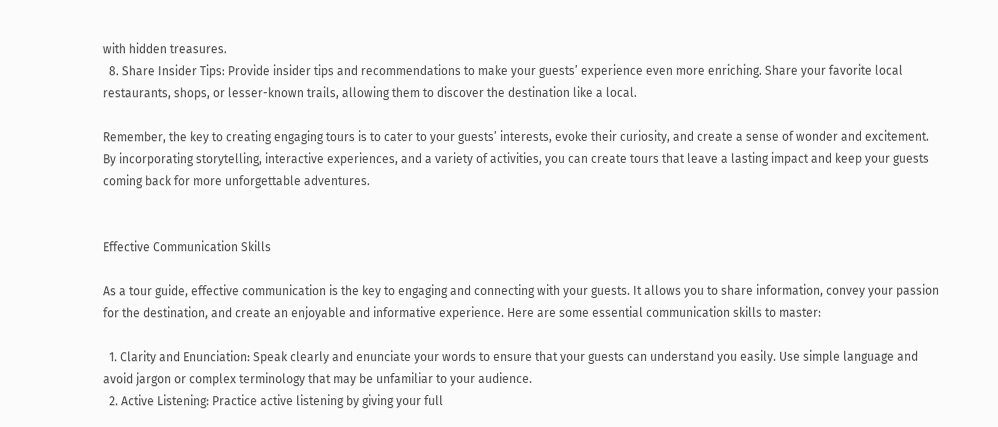with hidden treasures.
  8. Share Insider Tips: Provide insider tips and recommendations to make your guests’ experience even more enriching. Share your favorite local restaurants, shops, or lesser-known trails, allowing them to discover the destination like a local.

Remember, the key to creating engaging tours is to cater to your guests’ interests, evoke their curiosity, and create a sense of wonder and excitement. By incorporating storytelling, interactive experiences, and a variety of activities, you can create tours that leave a lasting impact and keep your guests coming back for more unforgettable adventures.


Effective Communication Skills

As a tour guide, effective communication is the key to engaging and connecting with your guests. It allows you to share information, convey your passion for the destination, and create an enjoyable and informative experience. Here are some essential communication skills to master:

  1. Clarity and Enunciation: Speak clearly and enunciate your words to ensure that your guests can understand you easily. Use simple language and avoid jargon or complex terminology that may be unfamiliar to your audience.
  2. Active Listening: Practice active listening by giving your full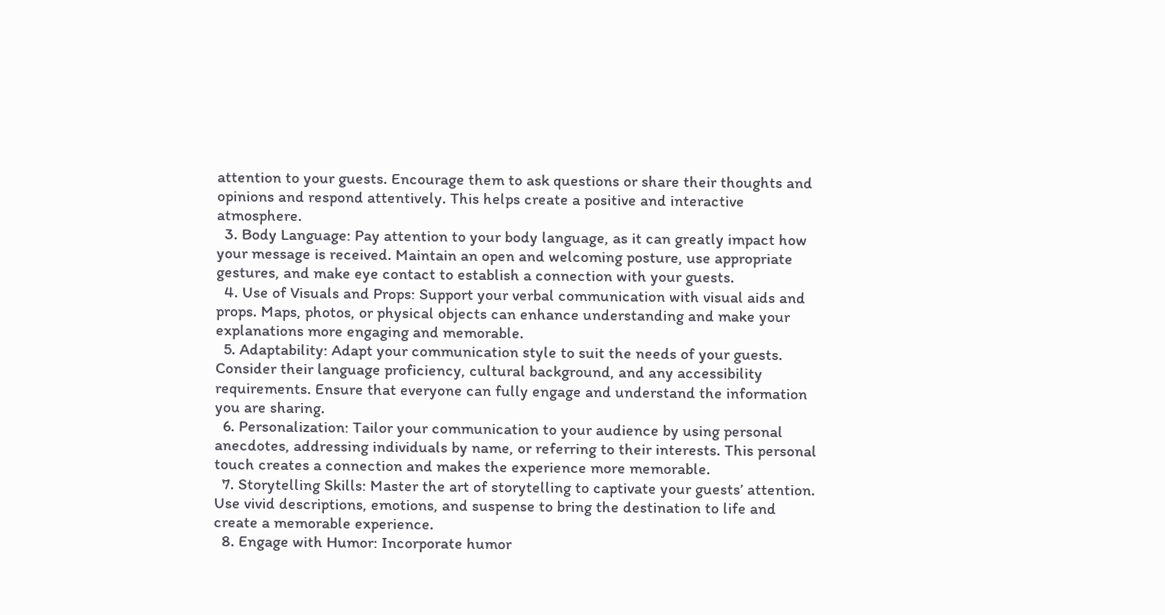attention to your guests. Encourage them to ask questions or share their thoughts and opinions and respond attentively. This helps create a positive and interactive atmosphere.
  3. Body Language: Pay attention to your body language, as it can greatly impact how your message is received. Maintain an open and welcoming posture, use appropriate gestures, and make eye contact to establish a connection with your guests.
  4. Use of Visuals and Props: Support your verbal communication with visual aids and props. Maps, photos, or physical objects can enhance understanding and make your explanations more engaging and memorable.
  5. Adaptability: Adapt your communication style to suit the needs of your guests. Consider their language proficiency, cultural background, and any accessibility requirements. Ensure that everyone can fully engage and understand the information you are sharing.
  6. Personalization: Tailor your communication to your audience by using personal anecdotes, addressing individuals by name, or referring to their interests. This personal touch creates a connection and makes the experience more memorable.
  7. Storytelling Skills: Master the art of storytelling to captivate your guests’ attention. Use vivid descriptions, emotions, and suspense to bring the destination to life and create a memorable experience.
  8. Engage with Humor: Incorporate humor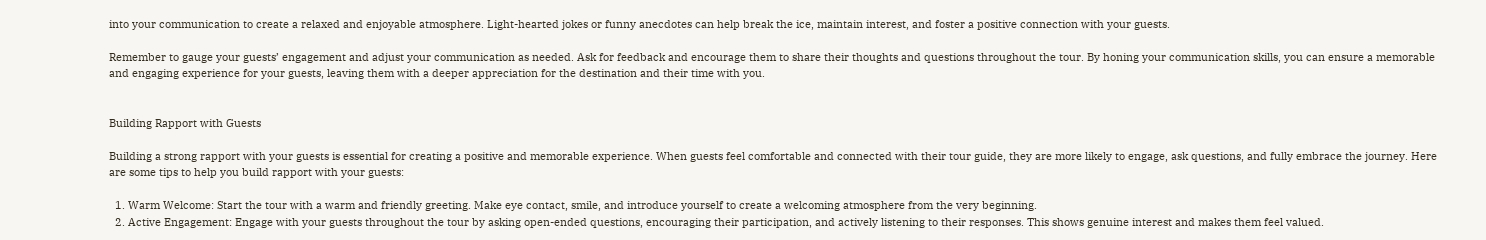into your communication to create a relaxed and enjoyable atmosphere. Light-hearted jokes or funny anecdotes can help break the ice, maintain interest, and foster a positive connection with your guests.

Remember to gauge your guests’ engagement and adjust your communication as needed. Ask for feedback and encourage them to share their thoughts and questions throughout the tour. By honing your communication skills, you can ensure a memorable and engaging experience for your guests, leaving them with a deeper appreciation for the destination and their time with you.


Building Rapport with Guests

Building a strong rapport with your guests is essential for creating a positive and memorable experience. When guests feel comfortable and connected with their tour guide, they are more likely to engage, ask questions, and fully embrace the journey. Here are some tips to help you build rapport with your guests:

  1. Warm Welcome: Start the tour with a warm and friendly greeting. Make eye contact, smile, and introduce yourself to create a welcoming atmosphere from the very beginning.
  2. Active Engagement: Engage with your guests throughout the tour by asking open-ended questions, encouraging their participation, and actively listening to their responses. This shows genuine interest and makes them feel valued.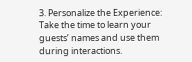3. Personalize the Experience: Take the time to learn your guests’ names and use them during interactions.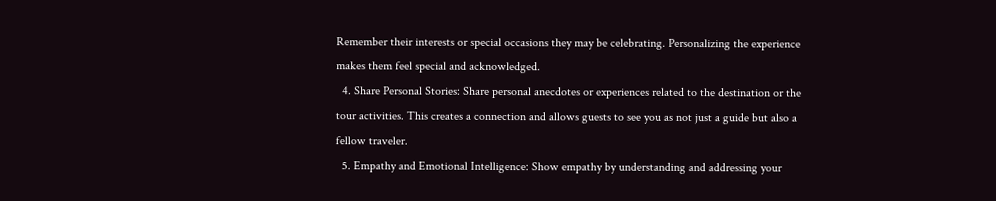Remember their interests or special occasions they may be celebrating. Personalizing the experience makes them feel special and acknowledged.
  4. Share Personal Stories: Share personal anecdotes or experiences related to the destination or the tour activities. This creates a connection and allows guests to see you as not just a guide but also a fellow traveler.
  5. Empathy and Emotional Intelligence: Show empathy by understanding and addressing your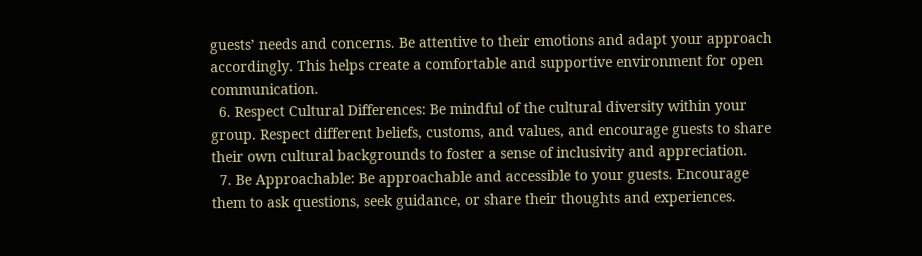guests’ needs and concerns. Be attentive to their emotions and adapt your approach accordingly. This helps create a comfortable and supportive environment for open communication.
  6. Respect Cultural Differences: Be mindful of the cultural diversity within your group. Respect different beliefs, customs, and values, and encourage guests to share their own cultural backgrounds to foster a sense of inclusivity and appreciation.
  7. Be Approachable: Be approachable and accessible to your guests. Encourage them to ask questions, seek guidance, or share their thoughts and experiences.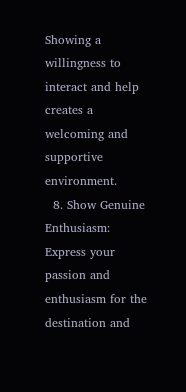Showing a willingness to interact and help creates a welcoming and supportive environment.
  8. Show Genuine Enthusiasm: Express your passion and enthusiasm for the destination and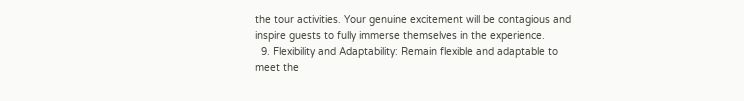the tour activities. Your genuine excitement will be contagious and inspire guests to fully immerse themselves in the experience.
  9. Flexibility and Adaptability: Remain flexible and adaptable to meet the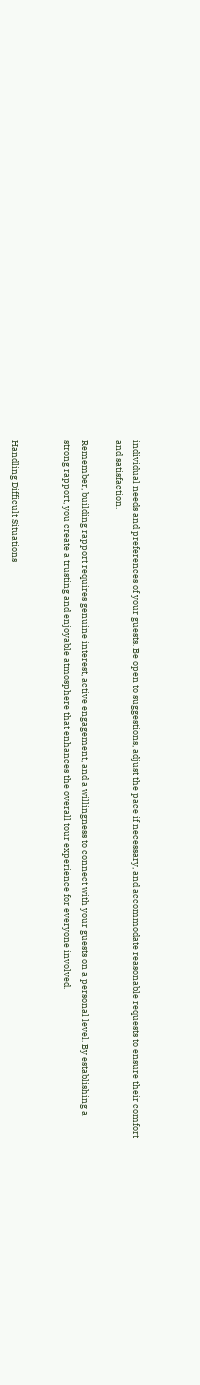individual needs and preferences of your guests. Be open to suggestions, adjust the pace if necessary, and accommodate reasonable requests to ensure their comfort and satisfaction.

Remember, building rapport requires genuine interest, active engagement, and a willingness to connect with your guests on a personal level. By establishing a strong rapport, you create a trusting and enjoyable atmosphere that enhances the overall tour experience for everyone involved.


Handling Difficult Situations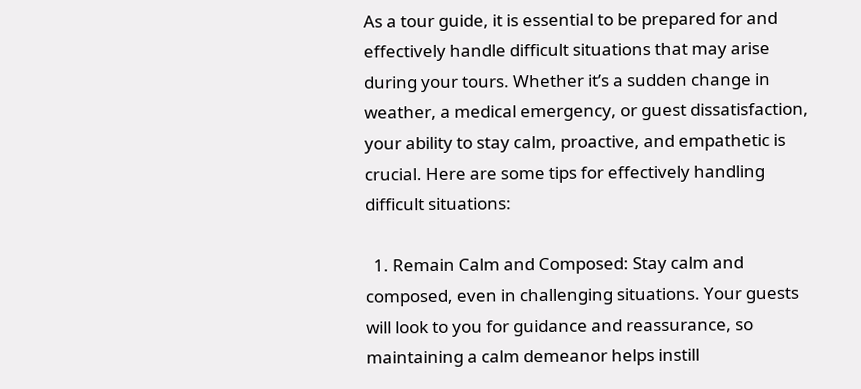As a tour guide, it is essential to be prepared for and effectively handle difficult situations that may arise during your tours. Whether it’s a sudden change in weather, a medical emergency, or guest dissatisfaction, your ability to stay calm, proactive, and empathetic is crucial. Here are some tips for effectively handling difficult situations:

  1. Remain Calm and Composed: Stay calm and composed, even in challenging situations. Your guests will look to you for guidance and reassurance, so maintaining a calm demeanor helps instill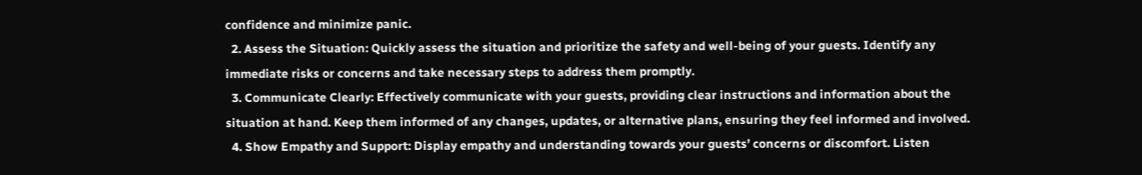confidence and minimize panic.
  2. Assess the Situation: Quickly assess the situation and prioritize the safety and well-being of your guests. Identify any immediate risks or concerns and take necessary steps to address them promptly.
  3. Communicate Clearly: Effectively communicate with your guests, providing clear instructions and information about the situation at hand. Keep them informed of any changes, updates, or alternative plans, ensuring they feel informed and involved.
  4. Show Empathy and Support: Display empathy and understanding towards your guests’ concerns or discomfort. Listen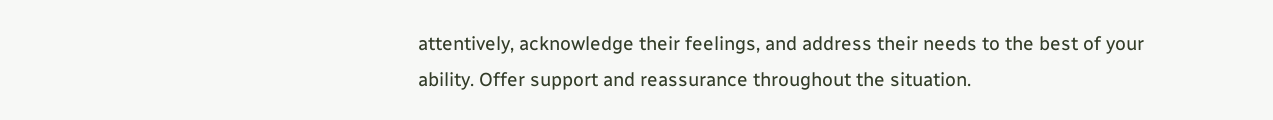attentively, acknowledge their feelings, and address their needs to the best of your ability. Offer support and reassurance throughout the situation.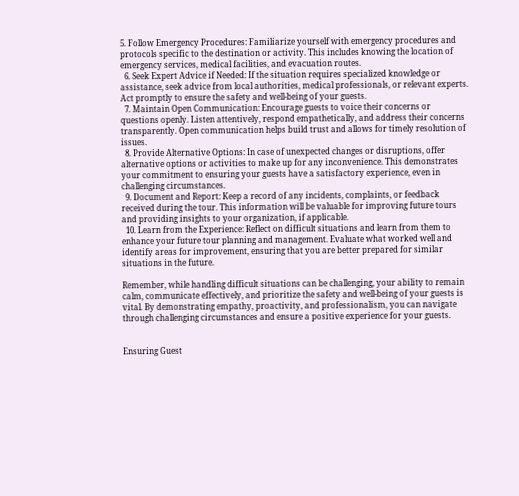5. Follow Emergency Procedures: Familiarize yourself with emergency procedures and protocols specific to the destination or activity. This includes knowing the location of emergency services, medical facilities, and evacuation routes.
  6. Seek Expert Advice if Needed: If the situation requires specialized knowledge or assistance, seek advice from local authorities, medical professionals, or relevant experts. Act promptly to ensure the safety and well-being of your guests.
  7. Maintain Open Communication: Encourage guests to voice their concerns or questions openly. Listen attentively, respond empathetically, and address their concerns transparently. Open communication helps build trust and allows for timely resolution of issues.
  8. Provide Alternative Options: In case of unexpected changes or disruptions, offer alternative options or activities to make up for any inconvenience. This demonstrates your commitment to ensuring your guests have a satisfactory experience, even in challenging circumstances.
  9. Document and Report: Keep a record of any incidents, complaints, or feedback received during the tour. This information will be valuable for improving future tours and providing insights to your organization, if applicable.
  10. Learn from the Experience: Reflect on difficult situations and learn from them to enhance your future tour planning and management. Evaluate what worked well and identify areas for improvement, ensuring that you are better prepared for similar situations in the future.

Remember, while handling difficult situations can be challenging, your ability to remain calm, communicate effectively, and prioritize the safety and well-being of your guests is vital. By demonstrating empathy, proactivity, and professionalism, you can navigate through challenging circumstances and ensure a positive experience for your guests.


Ensuring Guest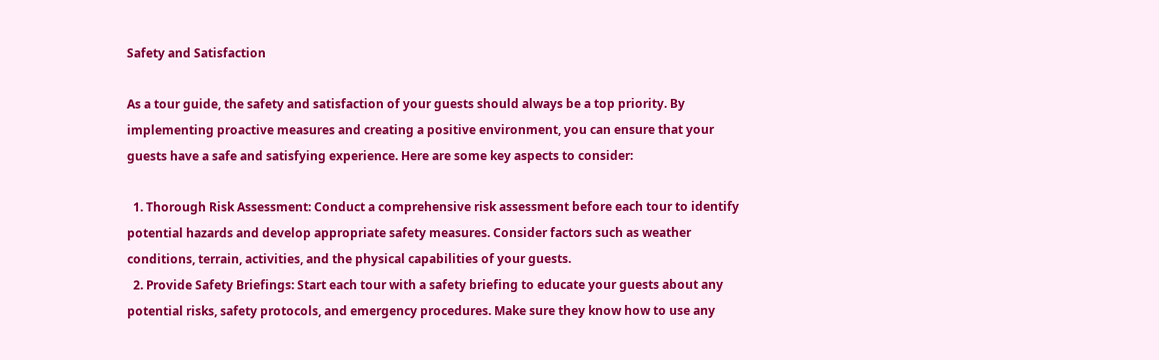Safety and Satisfaction

As a tour guide, the safety and satisfaction of your guests should always be a top priority. By implementing proactive measures and creating a positive environment, you can ensure that your guests have a safe and satisfying experience. Here are some key aspects to consider:

  1. Thorough Risk Assessment: Conduct a comprehensive risk assessment before each tour to identify potential hazards and develop appropriate safety measures. Consider factors such as weather conditions, terrain, activities, and the physical capabilities of your guests.
  2. Provide Safety Briefings: Start each tour with a safety briefing to educate your guests about any potential risks, safety protocols, and emergency procedures. Make sure they know how to use any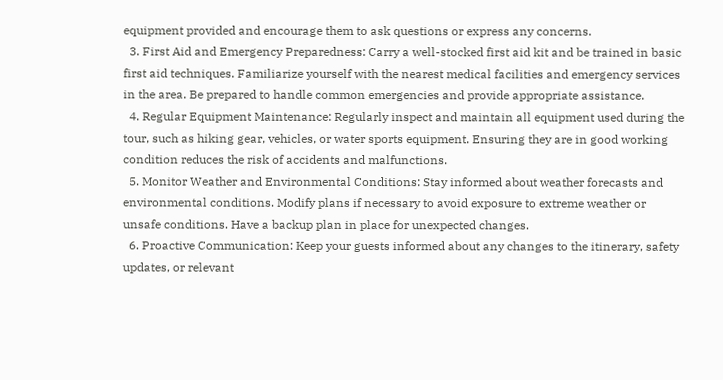equipment provided and encourage them to ask questions or express any concerns.
  3. First Aid and Emergency Preparedness: Carry a well-stocked first aid kit and be trained in basic first aid techniques. Familiarize yourself with the nearest medical facilities and emergency services in the area. Be prepared to handle common emergencies and provide appropriate assistance.
  4. Regular Equipment Maintenance: Regularly inspect and maintain all equipment used during the tour, such as hiking gear, vehicles, or water sports equipment. Ensuring they are in good working condition reduces the risk of accidents and malfunctions.
  5. Monitor Weather and Environmental Conditions: Stay informed about weather forecasts and environmental conditions. Modify plans if necessary to avoid exposure to extreme weather or unsafe conditions. Have a backup plan in place for unexpected changes.
  6. Proactive Communication: Keep your guests informed about any changes to the itinerary, safety updates, or relevant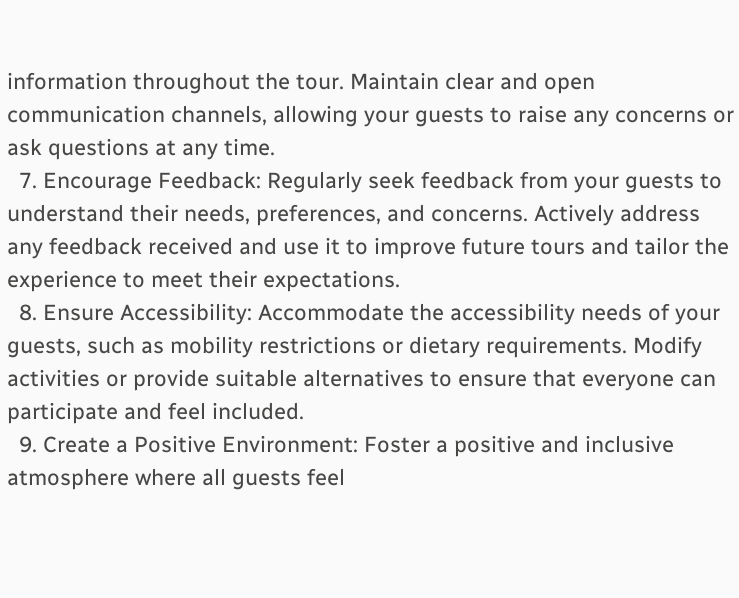information throughout the tour. Maintain clear and open communication channels, allowing your guests to raise any concerns or ask questions at any time.
  7. Encourage Feedback: Regularly seek feedback from your guests to understand their needs, preferences, and concerns. Actively address any feedback received and use it to improve future tours and tailor the experience to meet their expectations.
  8. Ensure Accessibility: Accommodate the accessibility needs of your guests, such as mobility restrictions or dietary requirements. Modify activities or provide suitable alternatives to ensure that everyone can participate and feel included.
  9. Create a Positive Environment: Foster a positive and inclusive atmosphere where all guests feel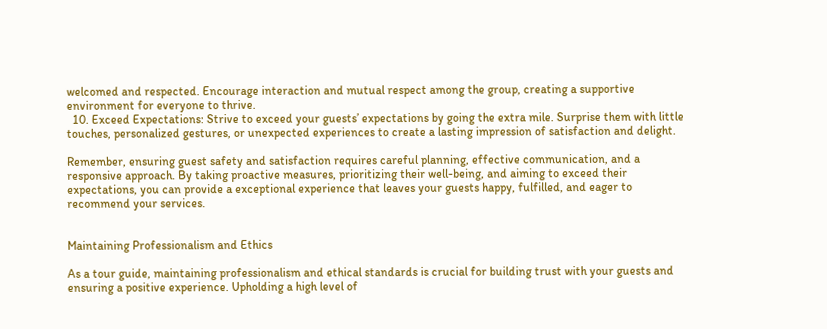welcomed and respected. Encourage interaction and mutual respect among the group, creating a supportive environment for everyone to thrive.
  10. Exceed Expectations: Strive to exceed your guests’ expectations by going the extra mile. Surprise them with little touches, personalized gestures, or unexpected experiences to create a lasting impression of satisfaction and delight.

Remember, ensuring guest safety and satisfaction requires careful planning, effective communication, and a responsive approach. By taking proactive measures, prioritizing their well-being, and aiming to exceed their expectations, you can provide a exceptional experience that leaves your guests happy, fulfilled, and eager to recommend your services.


Maintaining Professionalism and Ethics

As a tour guide, maintaining professionalism and ethical standards is crucial for building trust with your guests and ensuring a positive experience. Upholding a high level of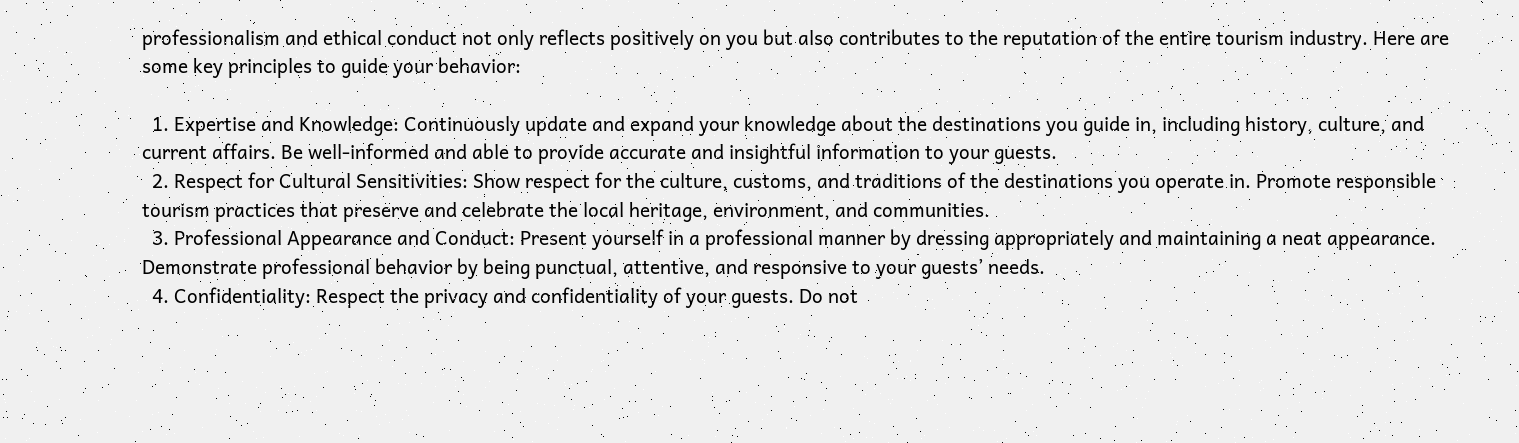professionalism and ethical conduct not only reflects positively on you but also contributes to the reputation of the entire tourism industry. Here are some key principles to guide your behavior:

  1. Expertise and Knowledge: Continuously update and expand your knowledge about the destinations you guide in, including history, culture, and current affairs. Be well-informed and able to provide accurate and insightful information to your guests.
  2. Respect for Cultural Sensitivities: Show respect for the culture, customs, and traditions of the destinations you operate in. Promote responsible tourism practices that preserve and celebrate the local heritage, environment, and communities.
  3. Professional Appearance and Conduct: Present yourself in a professional manner by dressing appropriately and maintaining a neat appearance. Demonstrate professional behavior by being punctual, attentive, and responsive to your guests’ needs.
  4. Confidentiality: Respect the privacy and confidentiality of your guests. Do not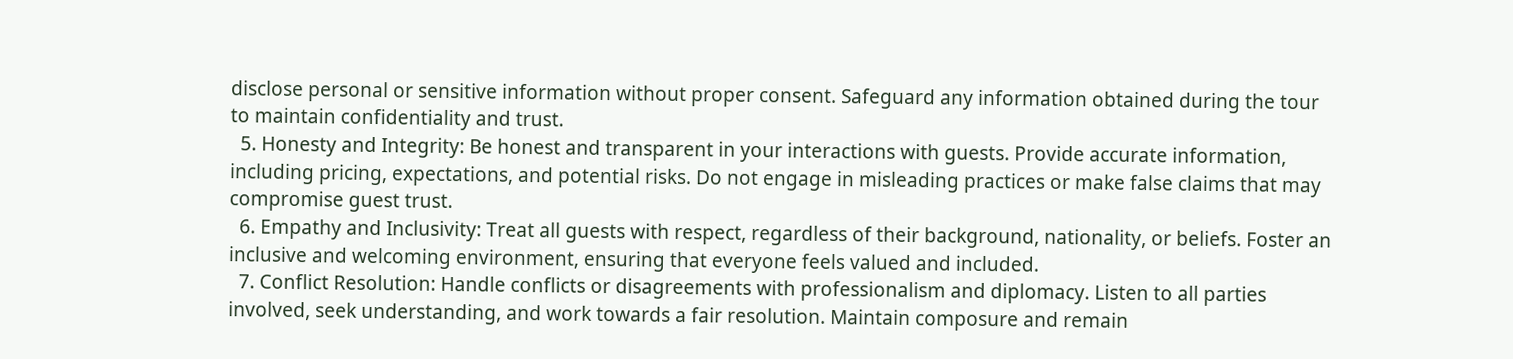disclose personal or sensitive information without proper consent. Safeguard any information obtained during the tour to maintain confidentiality and trust.
  5. Honesty and Integrity: Be honest and transparent in your interactions with guests. Provide accurate information, including pricing, expectations, and potential risks. Do not engage in misleading practices or make false claims that may compromise guest trust.
  6. Empathy and Inclusivity: Treat all guests with respect, regardless of their background, nationality, or beliefs. Foster an inclusive and welcoming environment, ensuring that everyone feels valued and included.
  7. Conflict Resolution: Handle conflicts or disagreements with professionalism and diplomacy. Listen to all parties involved, seek understanding, and work towards a fair resolution. Maintain composure and remain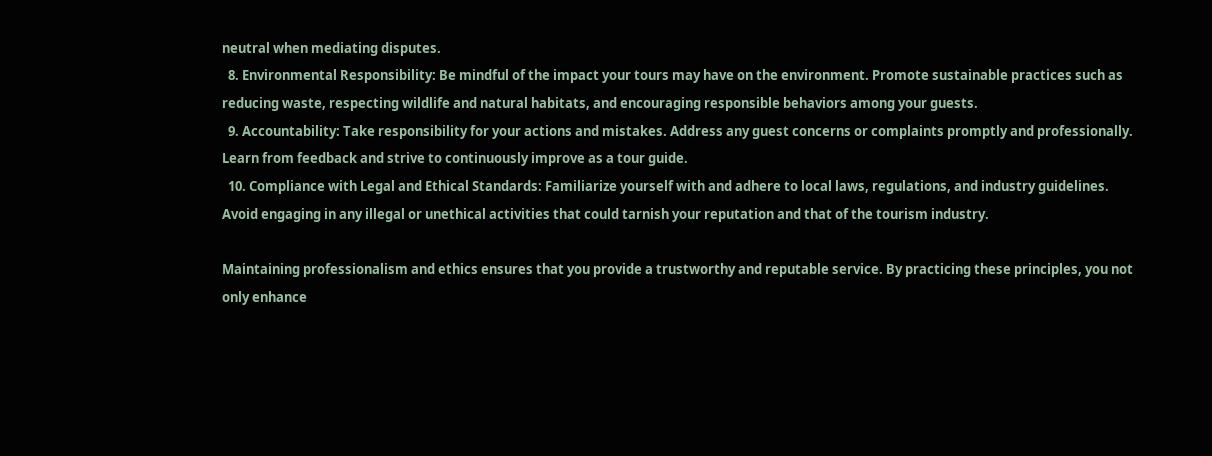neutral when mediating disputes.
  8. Environmental Responsibility: Be mindful of the impact your tours may have on the environment. Promote sustainable practices such as reducing waste, respecting wildlife and natural habitats, and encouraging responsible behaviors among your guests.
  9. Accountability: Take responsibility for your actions and mistakes. Address any guest concerns or complaints promptly and professionally. Learn from feedback and strive to continuously improve as a tour guide.
  10. Compliance with Legal and Ethical Standards: Familiarize yourself with and adhere to local laws, regulations, and industry guidelines. Avoid engaging in any illegal or unethical activities that could tarnish your reputation and that of the tourism industry.

Maintaining professionalism and ethics ensures that you provide a trustworthy and reputable service. By practicing these principles, you not only enhance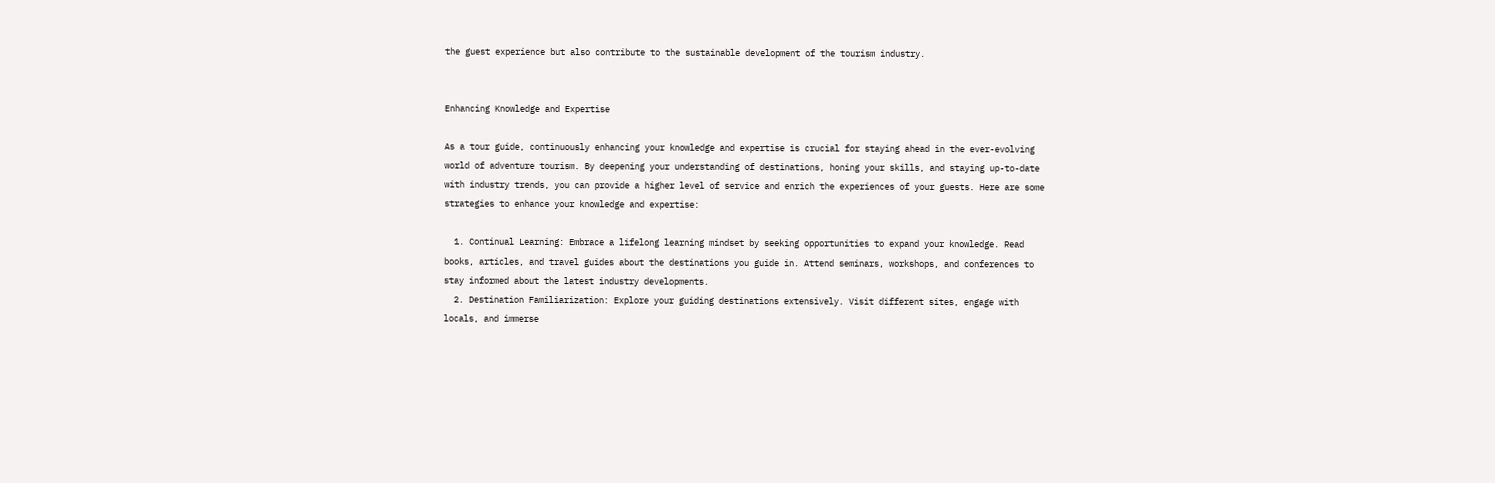the guest experience but also contribute to the sustainable development of the tourism industry.


Enhancing Knowledge and Expertise

As a tour guide, continuously enhancing your knowledge and expertise is crucial for staying ahead in the ever-evolving world of adventure tourism. By deepening your understanding of destinations, honing your skills, and staying up-to-date with industry trends, you can provide a higher level of service and enrich the experiences of your guests. Here are some strategies to enhance your knowledge and expertise:

  1. Continual Learning: Embrace a lifelong learning mindset by seeking opportunities to expand your knowledge. Read books, articles, and travel guides about the destinations you guide in. Attend seminars, workshops, and conferences to stay informed about the latest industry developments.
  2. Destination Familiarization: Explore your guiding destinations extensively. Visit different sites, engage with locals, and immerse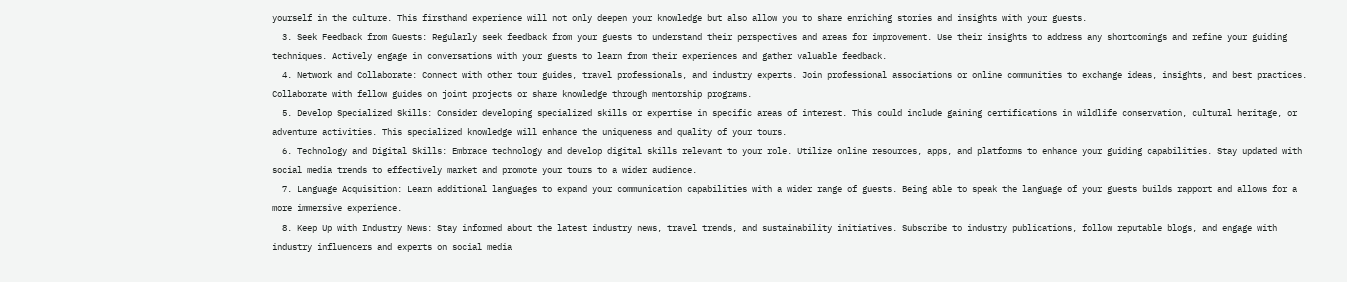yourself in the culture. This firsthand experience will not only deepen your knowledge but also allow you to share enriching stories and insights with your guests.
  3. Seek Feedback from Guests: Regularly seek feedback from your guests to understand their perspectives and areas for improvement. Use their insights to address any shortcomings and refine your guiding techniques. Actively engage in conversations with your guests to learn from their experiences and gather valuable feedback.
  4. Network and Collaborate: Connect with other tour guides, travel professionals, and industry experts. Join professional associations or online communities to exchange ideas, insights, and best practices. Collaborate with fellow guides on joint projects or share knowledge through mentorship programs.
  5. Develop Specialized Skills: Consider developing specialized skills or expertise in specific areas of interest. This could include gaining certifications in wildlife conservation, cultural heritage, or adventure activities. This specialized knowledge will enhance the uniqueness and quality of your tours.
  6. Technology and Digital Skills: Embrace technology and develop digital skills relevant to your role. Utilize online resources, apps, and platforms to enhance your guiding capabilities. Stay updated with social media trends to effectively market and promote your tours to a wider audience.
  7. Language Acquisition: Learn additional languages to expand your communication capabilities with a wider range of guests. Being able to speak the language of your guests builds rapport and allows for a more immersive experience.
  8. Keep Up with Industry News: Stay informed about the latest industry news, travel trends, and sustainability initiatives. Subscribe to industry publications, follow reputable blogs, and engage with industry influencers and experts on social media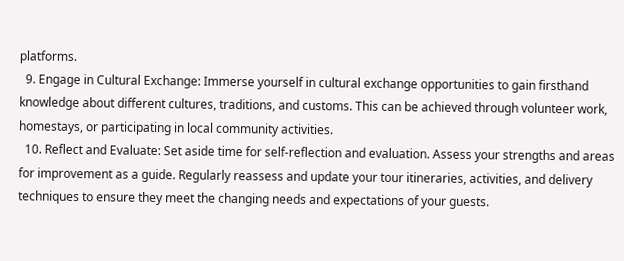platforms.
  9. Engage in Cultural Exchange: Immerse yourself in cultural exchange opportunities to gain firsthand knowledge about different cultures, traditions, and customs. This can be achieved through volunteer work, homestays, or participating in local community activities.
  10. Reflect and Evaluate: Set aside time for self-reflection and evaluation. Assess your strengths and areas for improvement as a guide. Regularly reassess and update your tour itineraries, activities, and delivery techniques to ensure they meet the changing needs and expectations of your guests.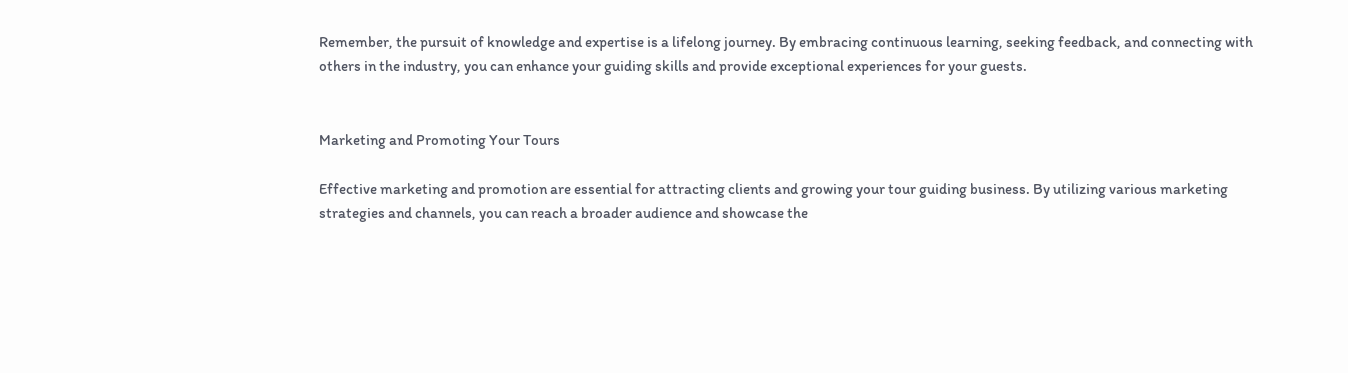Remember, the pursuit of knowledge and expertise is a lifelong journey. By embracing continuous learning, seeking feedback, and connecting with others in the industry, you can enhance your guiding skills and provide exceptional experiences for your guests.


Marketing and Promoting Your Tours

Effective marketing and promotion are essential for attracting clients and growing your tour guiding business. By utilizing various marketing strategies and channels, you can reach a broader audience and showcase the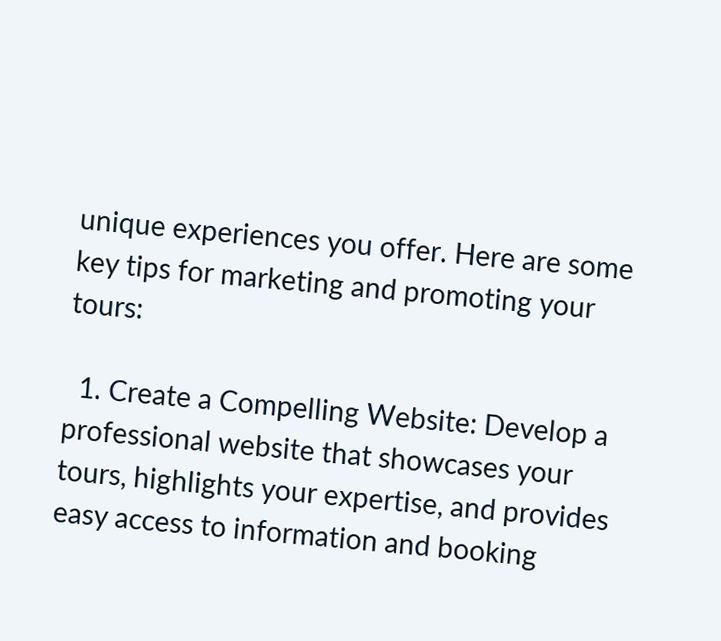unique experiences you offer. Here are some key tips for marketing and promoting your tours:

  1. Create a Compelling Website: Develop a professional website that showcases your tours, highlights your expertise, and provides easy access to information and booking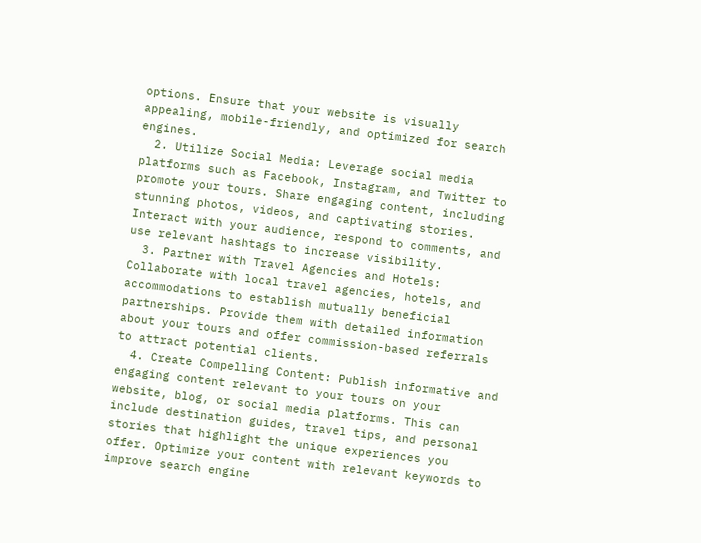options. Ensure that your website is visually appealing, mobile-friendly, and optimized for search engines.
  2. Utilize Social Media: Leverage social media platforms such as Facebook, Instagram, and Twitter to promote your tours. Share engaging content, including stunning photos, videos, and captivating stories. Interact with your audience, respond to comments, and use relevant hashtags to increase visibility.
  3. Partner with Travel Agencies and Hotels: Collaborate with local travel agencies, hotels, and accommodations to establish mutually beneficial partnerships. Provide them with detailed information about your tours and offer commission-based referrals to attract potential clients.
  4. Create Compelling Content: Publish informative and engaging content relevant to your tours on your website, blog, or social media platforms. This can include destination guides, travel tips, and personal stories that highlight the unique experiences you offer. Optimize your content with relevant keywords to improve search engine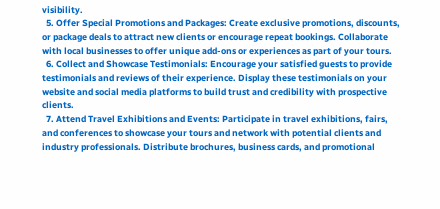visibility.
  5. Offer Special Promotions and Packages: Create exclusive promotions, discounts, or package deals to attract new clients or encourage repeat bookings. Collaborate with local businesses to offer unique add-ons or experiences as part of your tours.
  6. Collect and Showcase Testimonials: Encourage your satisfied guests to provide testimonials and reviews of their experience. Display these testimonials on your website and social media platforms to build trust and credibility with prospective clients.
  7. Attend Travel Exhibitions and Events: Participate in travel exhibitions, fairs, and conferences to showcase your tours and network with potential clients and industry professionals. Distribute brochures, business cards, and promotional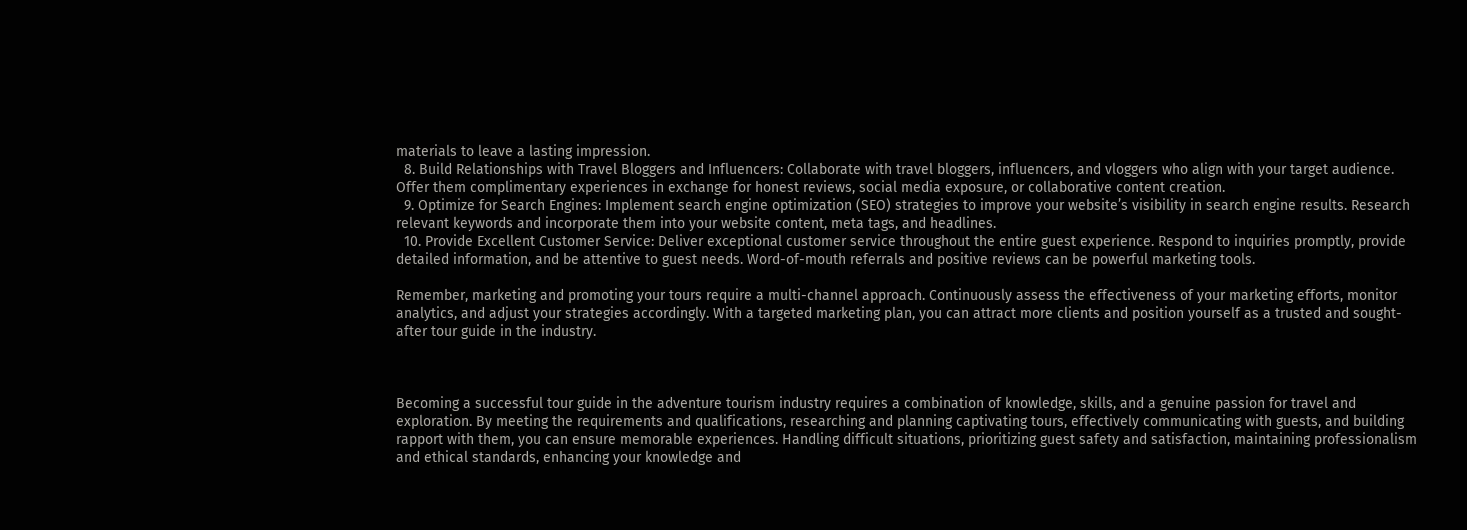materials to leave a lasting impression.
  8. Build Relationships with Travel Bloggers and Influencers: Collaborate with travel bloggers, influencers, and vloggers who align with your target audience. Offer them complimentary experiences in exchange for honest reviews, social media exposure, or collaborative content creation.
  9. Optimize for Search Engines: Implement search engine optimization (SEO) strategies to improve your website’s visibility in search engine results. Research relevant keywords and incorporate them into your website content, meta tags, and headlines.
  10. Provide Excellent Customer Service: Deliver exceptional customer service throughout the entire guest experience. Respond to inquiries promptly, provide detailed information, and be attentive to guest needs. Word-of-mouth referrals and positive reviews can be powerful marketing tools.

Remember, marketing and promoting your tours require a multi-channel approach. Continuously assess the effectiveness of your marketing efforts, monitor analytics, and adjust your strategies accordingly. With a targeted marketing plan, you can attract more clients and position yourself as a trusted and sought-after tour guide in the industry.



Becoming a successful tour guide in the adventure tourism industry requires a combination of knowledge, skills, and a genuine passion for travel and exploration. By meeting the requirements and qualifications, researching and planning captivating tours, effectively communicating with guests, and building rapport with them, you can ensure memorable experiences. Handling difficult situations, prioritizing guest safety and satisfaction, maintaining professionalism and ethical standards, enhancing your knowledge and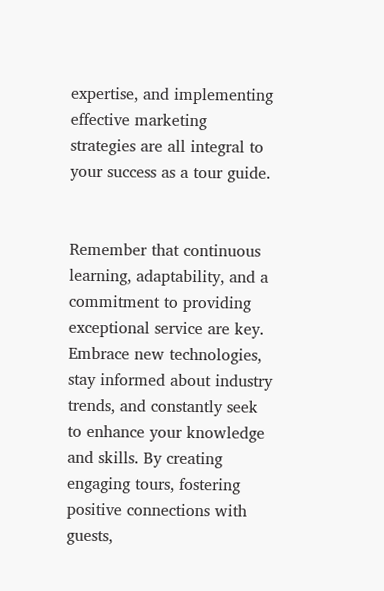expertise, and implementing effective marketing strategies are all integral to your success as a tour guide.


Remember that continuous learning, adaptability, and a commitment to providing exceptional service are key. Embrace new technologies, stay informed about industry trends, and constantly seek to enhance your knowledge and skills. By creating engaging tours, fostering positive connections with guests,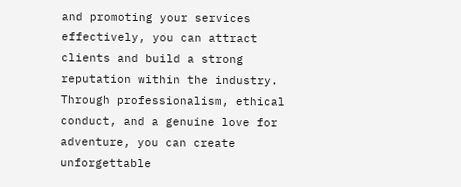and promoting your services effectively, you can attract clients and build a strong reputation within the industry. Through professionalism, ethical conduct, and a genuine love for adventure, you can create unforgettable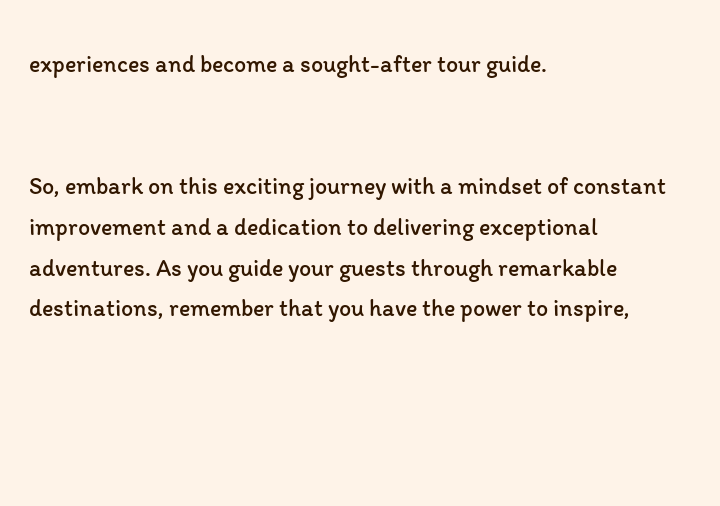experiences and become a sought-after tour guide.


So, embark on this exciting journey with a mindset of constant improvement and a dedication to delivering exceptional adventures. As you guide your guests through remarkable destinations, remember that you have the power to inspire,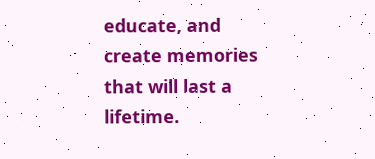educate, and create memories that will last a lifetime.